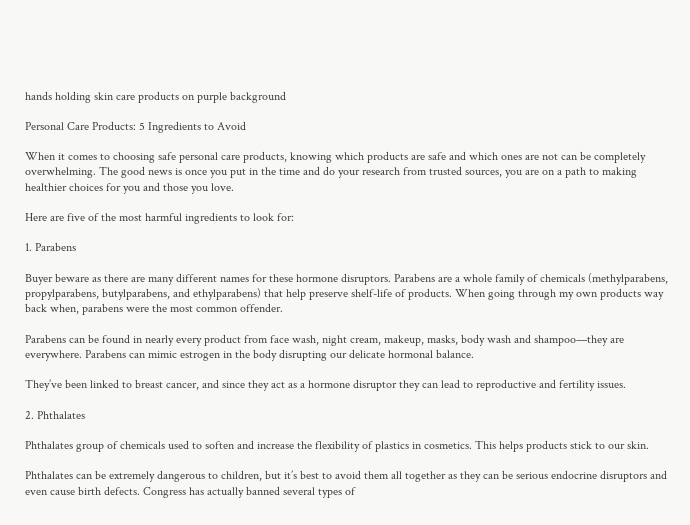hands holding skin care products on purple background

Personal Care Products: 5 Ingredients to Avoid

When it comes to choosing safe personal care products, knowing which products are safe and which ones are not can be completely overwhelming. The good news is once you put in the time and do your research from trusted sources, you are on a path to making healthier choices for you and those you love.

Here are five of the most harmful ingredients to look for:

1. Parabens

Buyer beware as there are many different names for these hormone disruptors. Parabens are a whole family of chemicals (methylparabens, propylparabens, butylparabens, and ethylparabens) that help preserve shelf-life of products. When going through my own products way back when, parabens were the most common offender.

Parabens can be found in nearly every product from face wash, night cream, makeup, masks, body wash and shampoo—they are everywhere. Parabens can mimic estrogen in the body disrupting our delicate hormonal balance.

They’ve been linked to breast cancer, and since they act as a hormone disruptor they can lead to reproductive and fertility issues.

2. Phthalates

Phthalates group of chemicals used to soften and increase the flexibility of plastics in cosmetics. This helps products stick to our skin.

Phthalates can be extremely dangerous to children, but it’s best to avoid them all together as they can be serious endocrine disruptors and even cause birth defects. Congress has actually banned several types of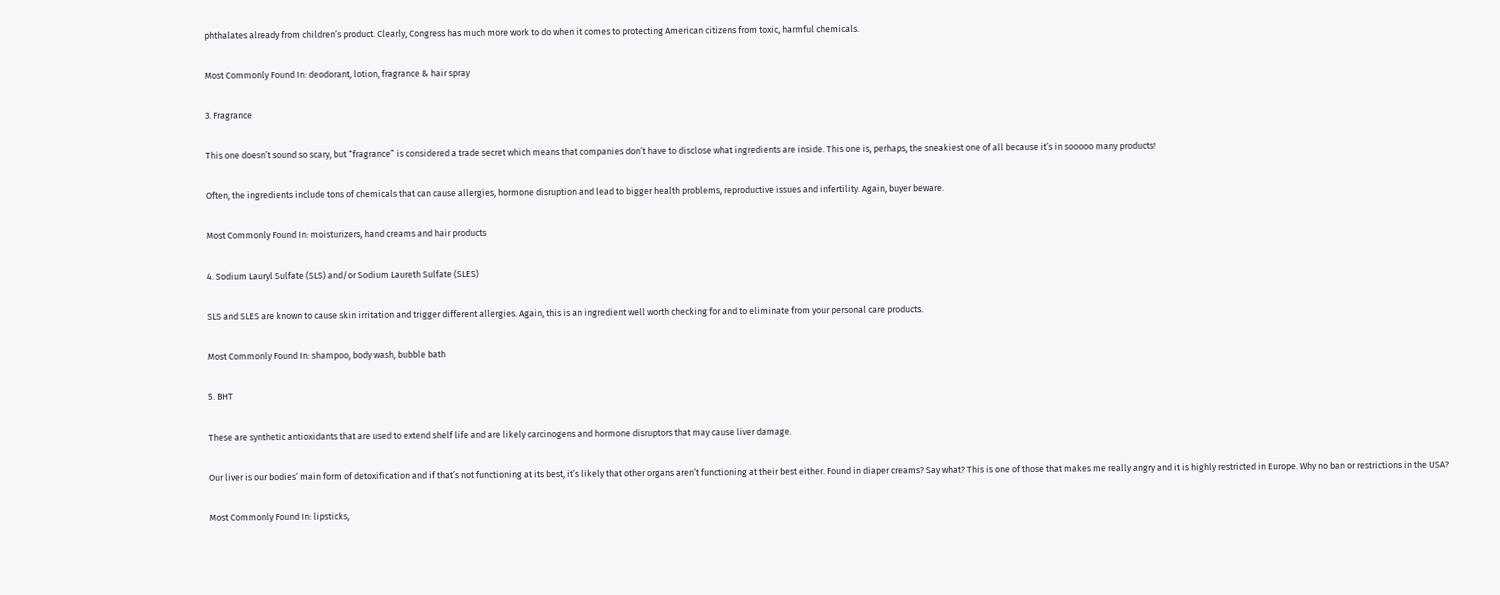phthalates already from children’s product. Clearly, Congress has much more work to do when it comes to protecting American citizens from toxic, harmful chemicals.

Most Commonly Found In: deodorant, lotion, fragrance & hair spray

3. Fragrance

This one doesn’t sound so scary, but “fragrance” is considered a trade secret which means that companies don’t have to disclose what ingredients are inside. This one is, perhaps, the sneakiest one of all because it’s in sooooo many products!

Often, the ingredients include tons of chemicals that can cause allergies, hormone disruption and lead to bigger health problems, reproductive issues and infertility. Again, buyer beware.

Most Commonly Found In: moisturizers, hand creams and hair products

4. Sodium Lauryl Sulfate (SLS) and/or Sodium Laureth Sulfate (SLES)

SLS and SLES are known to cause skin irritation and trigger different allergies. Again, this is an ingredient well worth checking for and to eliminate from your personal care products.

Most Commonly Found In: shampoo, body wash, bubble bath

5. BHT

These are synthetic antioxidants that are used to extend shelf life and are likely carcinogens and hormone disruptors that may cause liver damage.

Our liver is our bodies’ main form of detoxification and if that’s not functioning at its best, it’s likely that other organs aren’t functioning at their best either. Found in diaper creams? Say what? This is one of those that makes me really angry and it is highly restricted in Europe. Why no ban or restrictions in the USA?

Most Commonly Found In: lipsticks,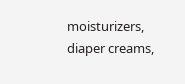moisturizers, diaper creams,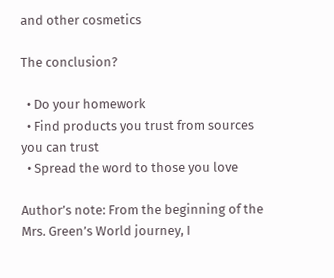and other cosmetics

The conclusion?

  • Do your homework
  • Find products you trust from sources you can trust
  • Spread the word to those you love

Author’s note: From the beginning of the Mrs. Green’s World journey, I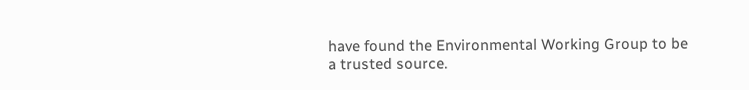have found the Environmental Working Group to be a trusted source.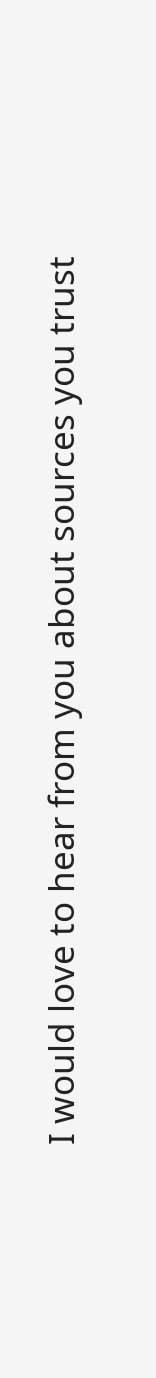I would love to hear from you about sources you trust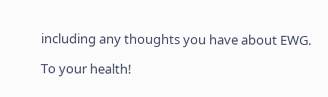including any thoughts you have about EWG.

To your health!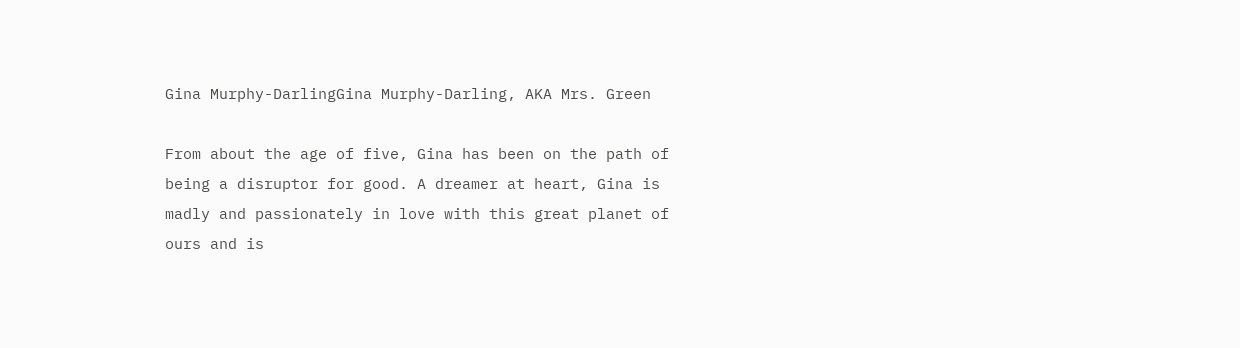Gina Murphy-DarlingGina Murphy-Darling, AKA Mrs. Green

From about the age of five, Gina has been on the path of being a disruptor for good. A dreamer at heart, Gina is madly and passionately in love with this great planet of ours and is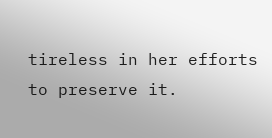tireless in her efforts to preserve it.